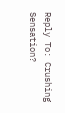Reply To: Crushing Sensation?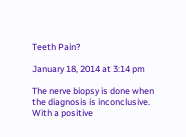Teeth Pain?

January 18, 2014 at 3:14 pm

The nerve biopsy is done when the diagnosis is inconclusive. With a positive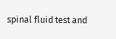spinal fluid test and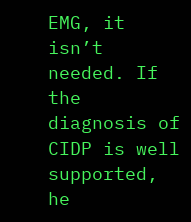EMG, it isn’t needed. If the diagnosis of CIDP is well supported, he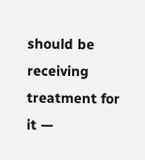should be receiving treatment for it —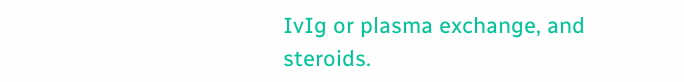IvIg or plasma exchange, and steroids.